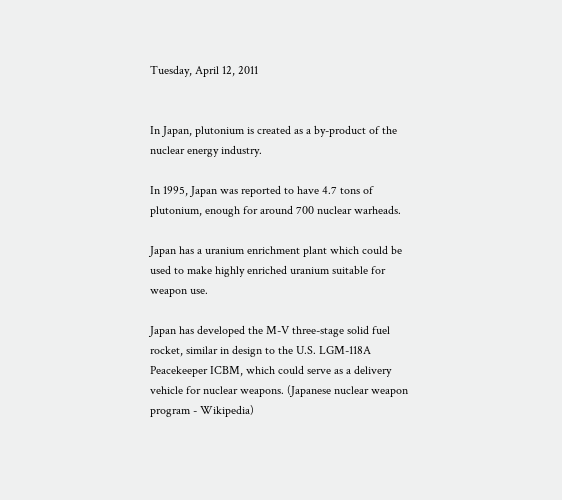Tuesday, April 12, 2011


In Japan, plutonium is created as a by-product of the nuclear energy industry.

In 1995, Japan was reported to have 4.7 tons of plutonium, enough for around 700 nuclear warheads.

Japan has a uranium enrichment plant which could be used to make highly enriched uranium suitable for weapon use.

Japan has developed the M-V three-stage solid fuel rocket, similar in design to the U.S. LGM-118A Peacekeeper ICBM, which could serve as a delivery vehicle for nuclear weapons. (Japanese nuclear weapon program - Wikipedia)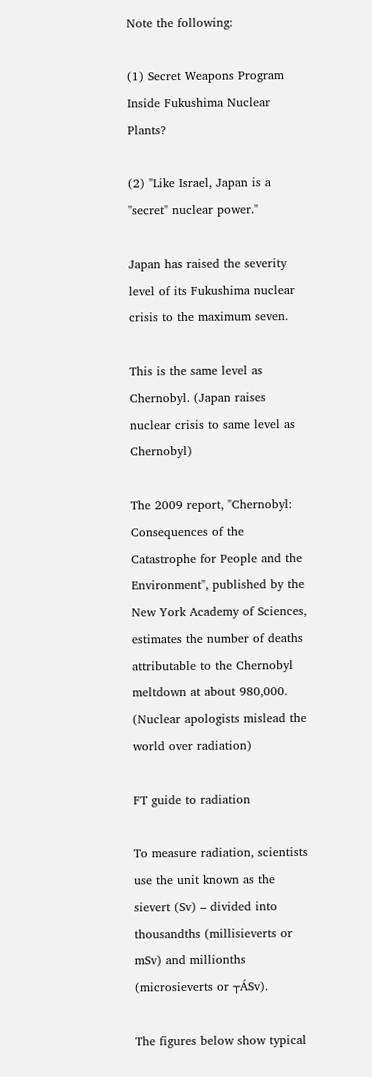Note the following:

(1) Secret Weapons Program Inside Fukushima Nuclear Plants?

(2) "Like Israel, Japan is a "secret" nuclear power."

Japan has raised the severity level of its Fukushima nuclear crisis to the maximum seven.

This is the same level as Chernobyl. (Japan raises nuclear crisis to same level as Chernobyl)

The 2009 report, "Chernobyl: Consequences of the Catastrophe for People and the Environment", published by the New York Academy of Sciences, estimates the number of deaths attributable to the Chernobyl meltdown at about 980,000. (Nuclear apologists mislead the world over radiation)

FT guide to radiation

To measure radiation, scientists use the unit known as the sievert (Sv) – divided into thousandths (millisieverts or mSv) and millionths (microsieverts or ┬ÁSv).

The figures below show typical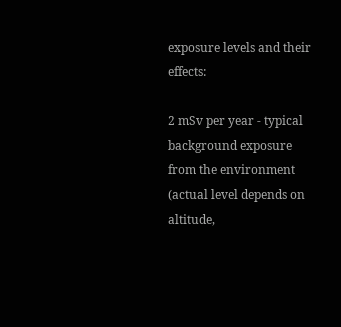exposure levels and their effects:

2 mSv per year - typical background exposure from the environment (actual level depends on altitude,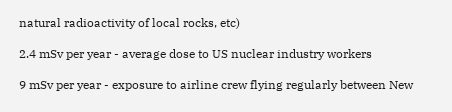natural radioactivity of local rocks, etc)

2.4 mSv per year - average dose to US nuclear industry workers

9 mSv per year - exposure to airline crew flying regularly between New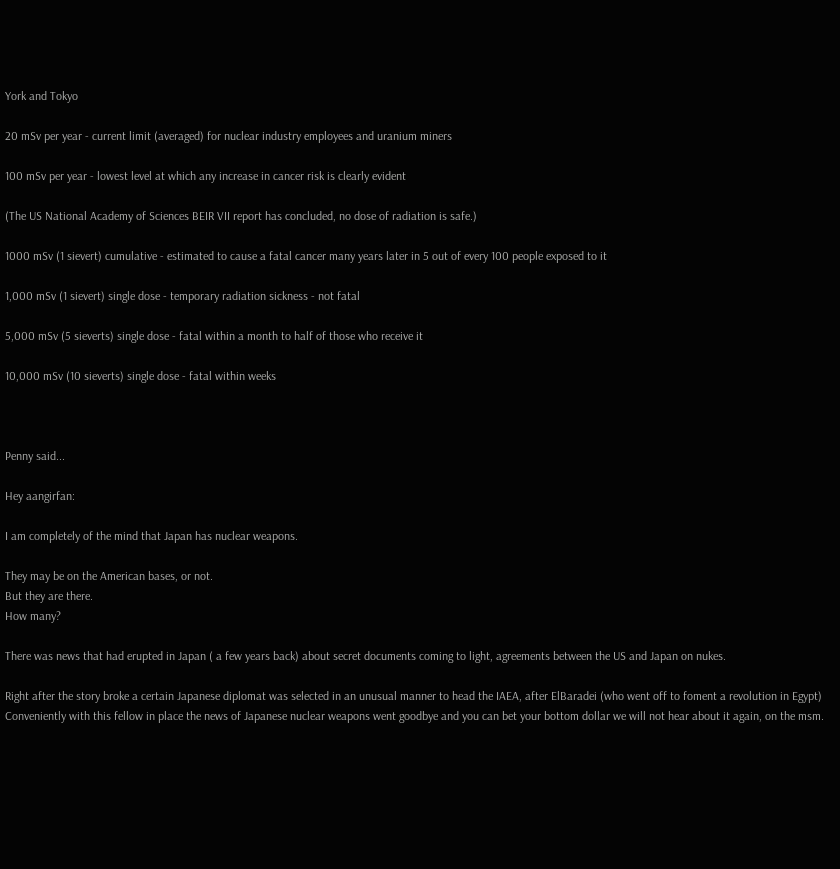York and Tokyo

20 mSv per year - current limit (averaged) for nuclear industry employees and uranium miners

100 mSv per year - lowest level at which any increase in cancer risk is clearly evident

(The US National Academy of Sciences BEIR VII report has concluded, no dose of radiation is safe.)

1000 mSv (1 sievert) cumulative - estimated to cause a fatal cancer many years later in 5 out of every 100 people exposed to it

1,000 mSv (1 sievert) single dose - temporary radiation sickness - not fatal

5,000 mSv (5 sieverts) single dose - fatal within a month to half of those who receive it

10,000 mSv (10 sieverts) single dose - fatal within weeks



Penny said...

Hey aangirfan:

I am completely of the mind that Japan has nuclear weapons.

They may be on the American bases, or not.
But they are there.
How many?

There was news that had erupted in Japan ( a few years back) about secret documents coming to light, agreements between the US and Japan on nukes.

Right after the story broke a certain Japanese diplomat was selected in an unusual manner to head the IAEA, after ElBaradei (who went off to foment a revolution in Egypt)
Conveniently with this fellow in place the news of Japanese nuclear weapons went goodbye and you can bet your bottom dollar we will not hear about it again, on the msm.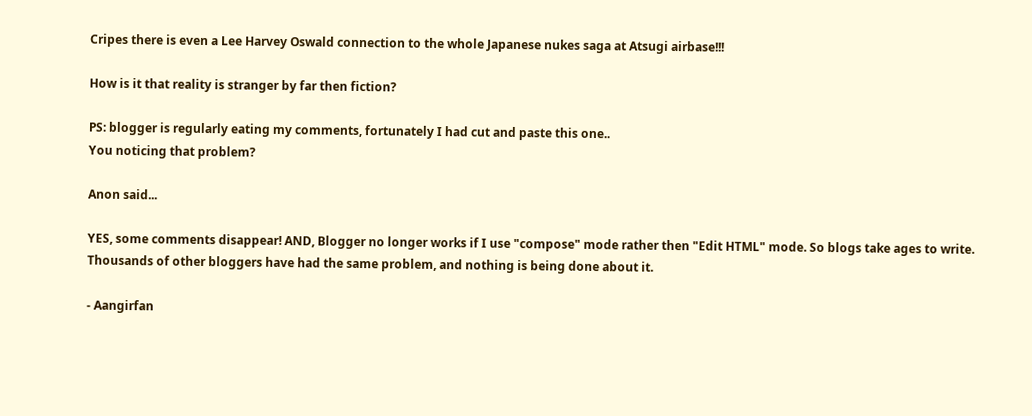Cripes there is even a Lee Harvey Oswald connection to the whole Japanese nukes saga at Atsugi airbase!!!

How is it that reality is stranger by far then fiction?

PS: blogger is regularly eating my comments, fortunately I had cut and paste this one..
You noticing that problem?

Anon said...

YES, some comments disappear! AND, Blogger no longer works if I use "compose" mode rather then "Edit HTML" mode. So blogs take ages to write. Thousands of other bloggers have had the same problem, and nothing is being done about it.

- Aangirfan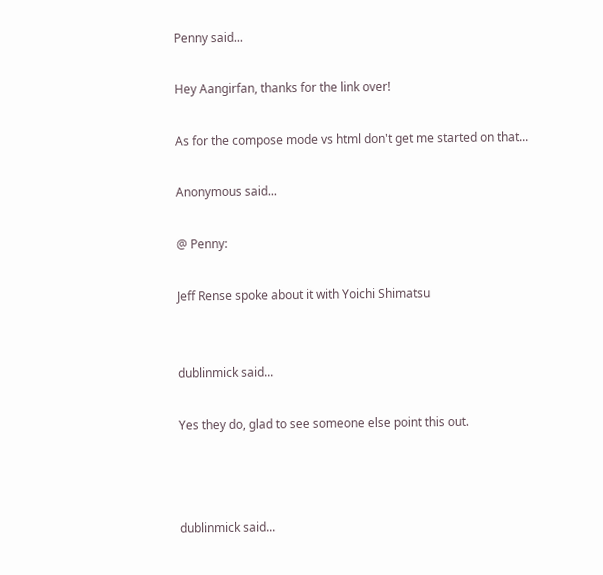Penny said...

Hey Aangirfan, thanks for the link over!

As for the compose mode vs html don't get me started on that...

Anonymous said...

@ Penny:

Jeff Rense spoke about it with Yoichi Shimatsu


dublinmick said...

Yes they do, glad to see someone else point this out.



dublinmick said...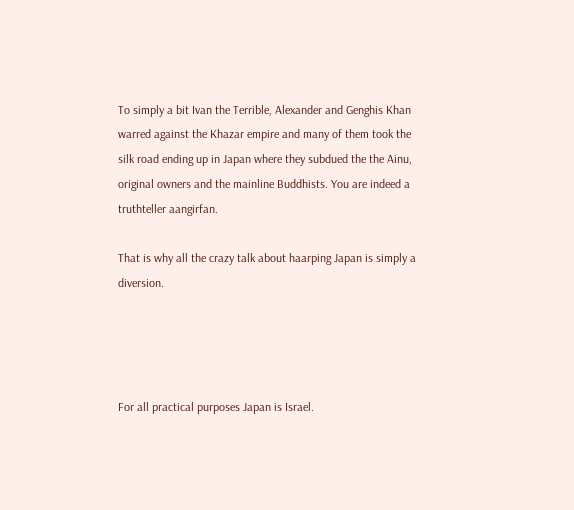To simply a bit Ivan the Terrible, Alexander and Genghis Khan warred against the Khazar empire and many of them took the silk road ending up in Japan where they subdued the the Ainu, original owners and the mainline Buddhists. You are indeed a truthteller aangirfan.

That is why all the crazy talk about haarping Japan is simply a diversion.




For all practical purposes Japan is Israel.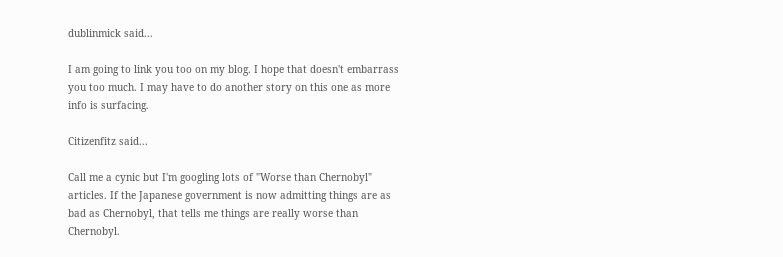dublinmick said...

I am going to link you too on my blog. I hope that doesn't embarrass you too much. I may have to do another story on this one as more info is surfacing.

Citizenfitz said...

Call me a cynic but I'm googling lots of "Worse than Chernobyl" articles. If the Japanese government is now admitting things are as bad as Chernobyl, that tells me things are really worse than Chernobyl.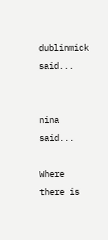dublinmick said...


nina said...

Where there is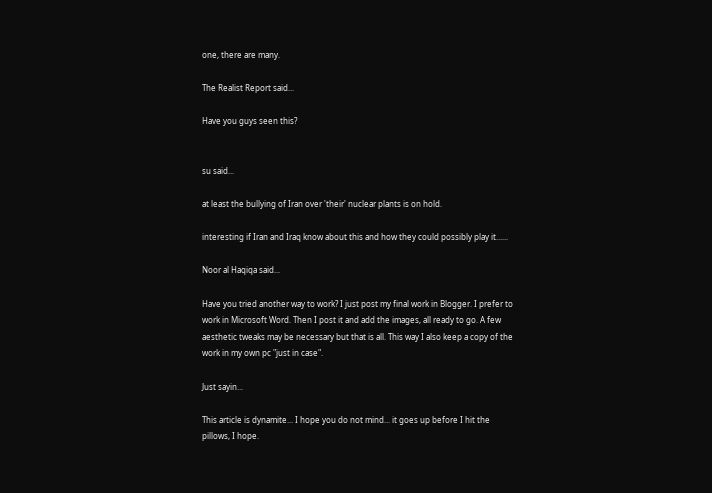one, there are many.

The Realist Report said...

Have you guys seen this?


su said...

at least the bullying of Iran over 'their' nuclear plants is on hold.

interesting if Iran and Iraq know about this and how they could possibly play it......

Noor al Haqiqa said...

Have you tried another way to work? I just post my final work in Blogger. I prefer to work in Microsoft Word. Then I post it and add the images, all ready to go. A few aesthetic tweaks may be necessary but that is all. This way I also keep a copy of the work in my own pc "just in case".

Just sayin...

This article is dynamite... I hope you do not mind... it goes up before I hit the pillows, I hope.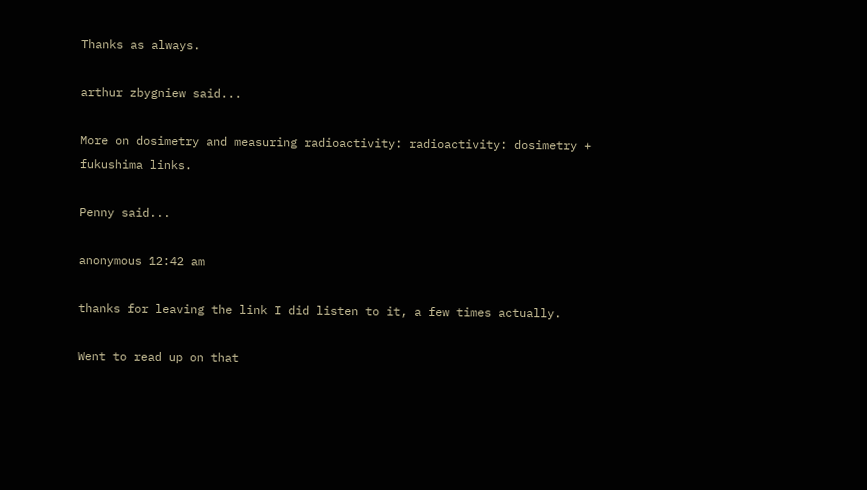Thanks as always.

arthur zbygniew said...

More on dosimetry and measuring radioactivity: radioactivity: dosimetry + fukushima links.

Penny said...

anonymous 12:42 am

thanks for leaving the link I did listen to it, a few times actually.

Went to read up on that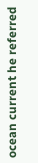ocean current he referred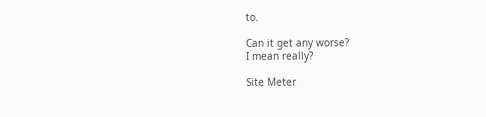to.

Can it get any worse?
I mean really?

Site Meter